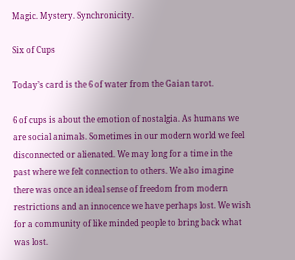Magic. Mystery. Synchronicity.

Six of Cups

Today’s card is the 6 of water from the Gaian tarot.

6 of cups is about the emotion of nostalgia. As humans we are social animals. Sometimes in our modern world we feel disconnected or alienated. We may long for a time in the past where we felt connection to others. We also imagine there was once an ideal sense of freedom from modern restrictions and an innocence we have perhaps lost. We wish for a community of like minded people to bring back what was lost.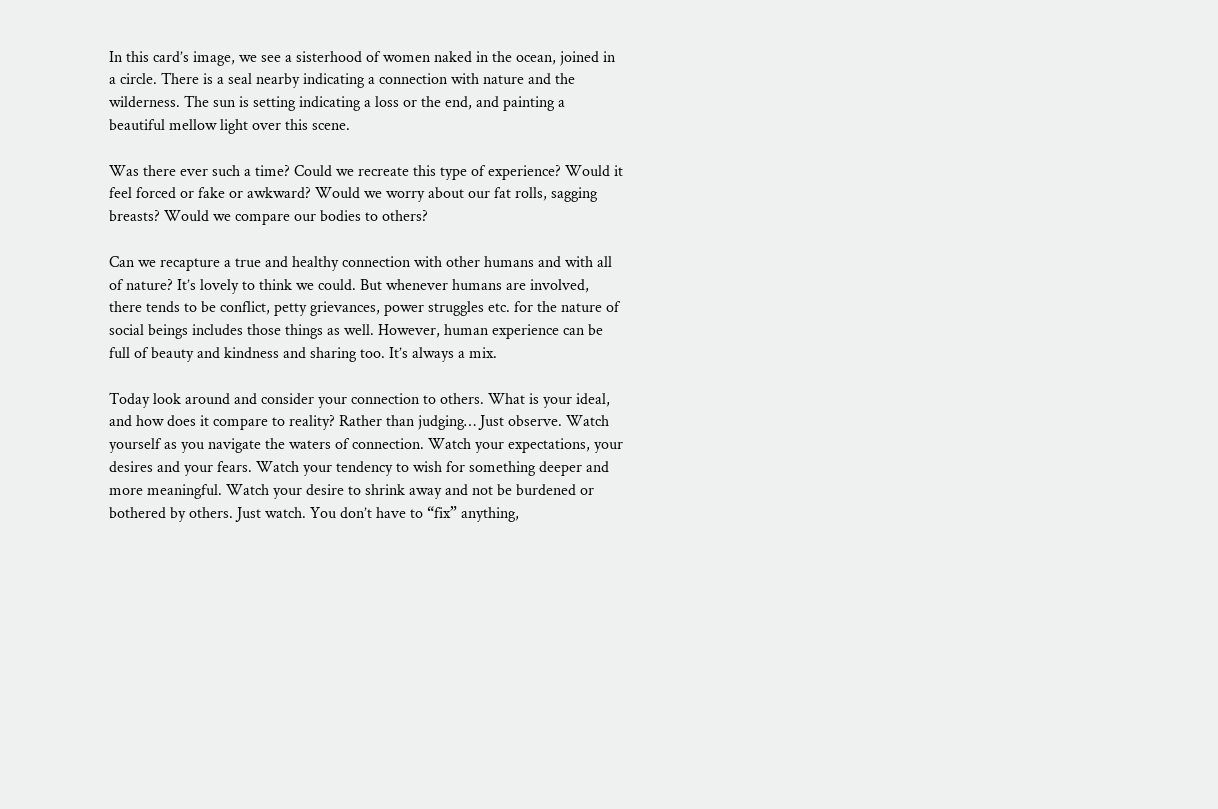In this card’s image, we see a sisterhood of women naked in the ocean, joined in a circle. There is a seal nearby indicating a connection with nature and the wilderness. The sun is setting indicating a loss or the end, and painting a beautiful mellow light over this scene.

Was there ever such a time? Could we recreate this type of experience? Would it feel forced or fake or awkward? Would we worry about our fat rolls, sagging breasts? Would we compare our bodies to others?

Can we recapture a true and healthy connection with other humans and with all of nature? It’s lovely to think we could. But whenever humans are involved, there tends to be conflict, petty grievances, power struggles etc. for the nature of social beings includes those things as well. However, human experience can be full of beauty and kindness and sharing too. It’s always a mix.

Today look around and consider your connection to others. What is your ideal, and how does it compare to reality? Rather than judging… Just observe. Watch yourself as you navigate the waters of connection. Watch your expectations, your desires and your fears. Watch your tendency to wish for something deeper and more meaningful. Watch your desire to shrink away and not be burdened or bothered by others. Just watch. You don’t have to “fix” anything,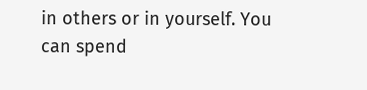in others or in yourself. You can spend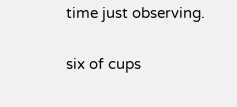time just observing.

six of cups